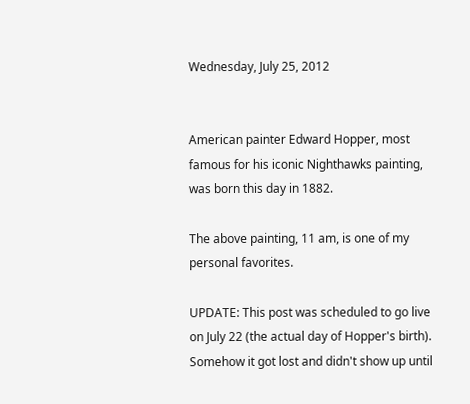Wednesday, July 25, 2012


American painter Edward Hopper, most famous for his iconic Nighthawks painting, was born this day in 1882.

The above painting, 11 am, is one of my personal favorites.

UPDATE: This post was scheduled to go live on July 22 (the actual day of Hopper's birth). Somehow it got lost and didn't show up until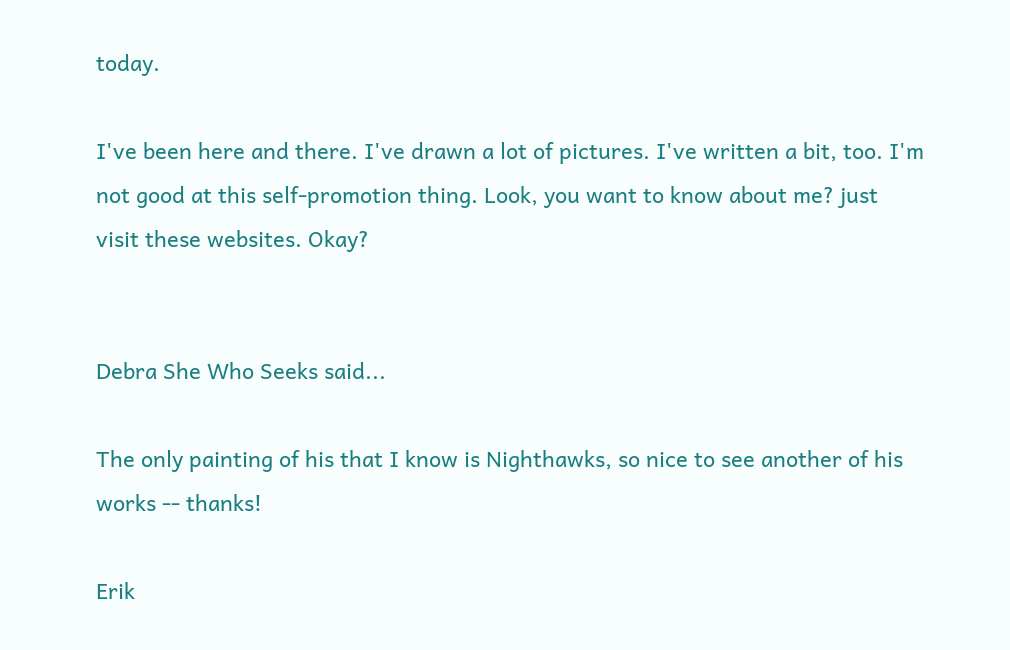today.

I've been here and there. I've drawn a lot of pictures. I've written a bit, too. I'm not good at this self-promotion thing. Look, you want to know about me? just visit these websites. Okay?


Debra She Who Seeks said...

The only painting of his that I know is Nighthawks, so nice to see another of his works -- thanks!

Erik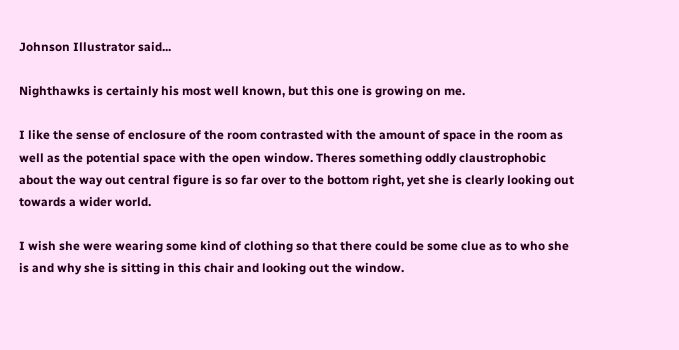Johnson Illustrator said...

Nighthawks is certainly his most well known, but this one is growing on me.

I like the sense of enclosure of the room contrasted with the amount of space in the room as well as the potential space with the open window. Theres something oddly claustrophobic about the way out central figure is so far over to the bottom right, yet she is clearly looking out towards a wider world.

I wish she were wearing some kind of clothing so that there could be some clue as to who she is and why she is sitting in this chair and looking out the window.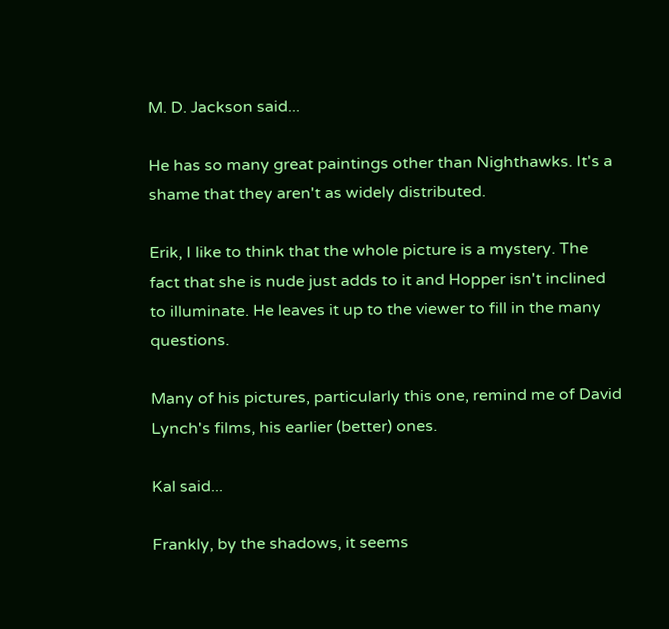M. D. Jackson said...

He has so many great paintings other than Nighthawks. It's a shame that they aren't as widely distributed.

Erik, I like to think that the whole picture is a mystery. The fact that she is nude just adds to it and Hopper isn't inclined to illuminate. He leaves it up to the viewer to fill in the many questions.

Many of his pictures, particularly this one, remind me of David Lynch's films, his earlier (better) ones.

Kal said...

Frankly, by the shadows, it seems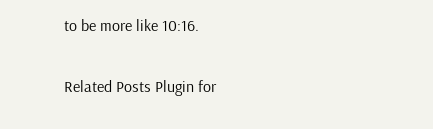to be more like 10:16.

Related Posts Plugin for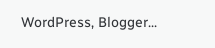WordPress, Blogger...